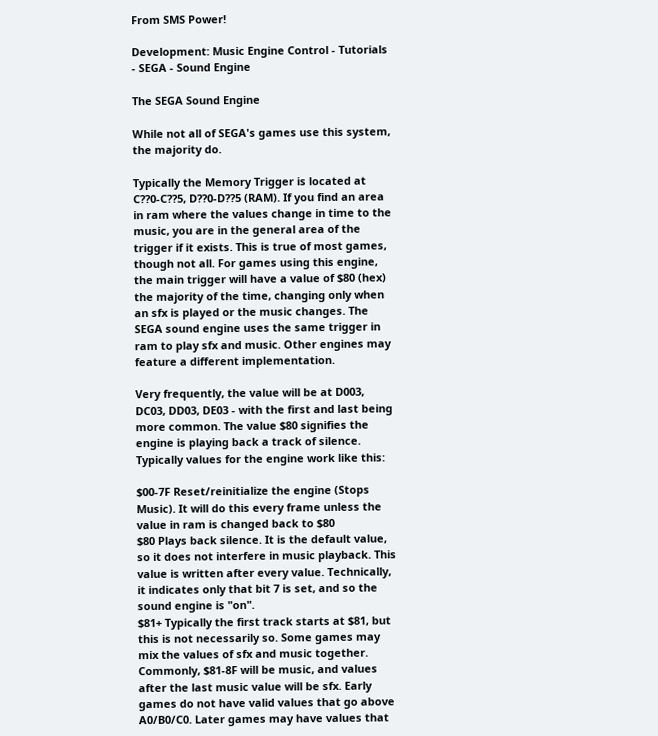From SMS Power!

Development: Music Engine Control - Tutorials - SEGA - Sound Engine

The SEGA Sound Engine

While not all of SEGA's games use this system, the majority do.

Typically the Memory Trigger is located at C??0-C??5, D??0-D??5 (RAM). If you find an area in ram where the values change in time to the music, you are in the general area of the trigger if it exists. This is true of most games, though not all. For games using this engine, the main trigger will have a value of $80 (hex) the majority of the time, changing only when an sfx is played or the music changes. The SEGA sound engine uses the same trigger in ram to play sfx and music. Other engines may feature a different implementation.

Very frequently, the value will be at D003, DC03, DD03, DE03 - with the first and last being more common. The value $80 signifies the engine is playing back a track of silence. Typically values for the engine work like this:

$00-7F Reset/reinitialize the engine (Stops Music). It will do this every frame unless the value in ram is changed back to $80
$80 Plays back silence. It is the default value, so it does not interfere in music playback. This value is written after every value. Technically, it indicates only that bit 7 is set, and so the sound engine is "on".
$81+ Typically the first track starts at $81, but this is not necessarily so. Some games may mix the values of sfx and music together. Commonly, $81-8F will be music, and values after the last music value will be sfx. Early games do not have valid values that go above A0/B0/C0. Later games may have values that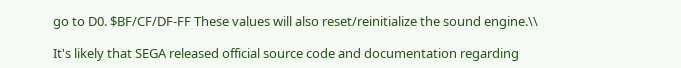go to D0. $BF/CF/DF-FF These values will also reset/reinitialize the sound engine.\\

It's likely that SEGA released official source code and documentation regarding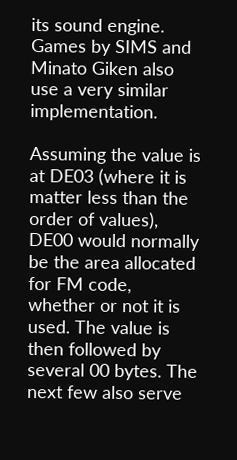its sound engine. Games by SIMS and Minato Giken also use a very similar implementation.

Assuming the value is at DE03 (where it is matter less than the order of values), DE00 would normally be the area allocated for FM code, whether or not it is used. The value is then followed by several 00 bytes. The next few also serve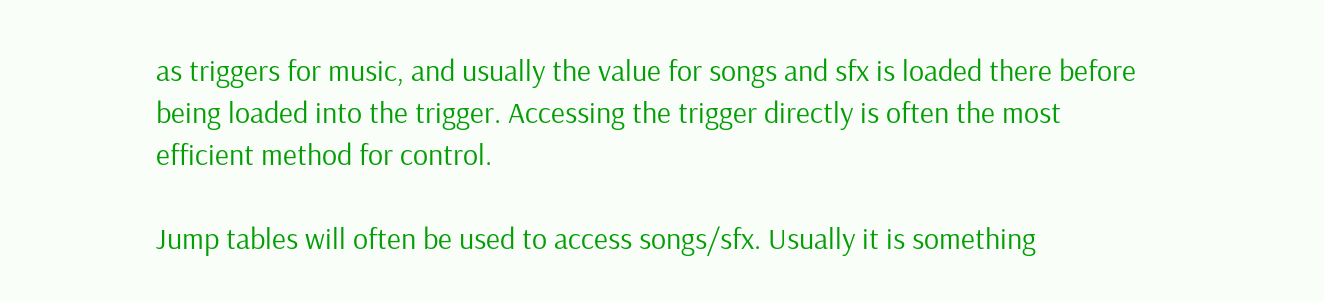as triggers for music, and usually the value for songs and sfx is loaded there before being loaded into the trigger. Accessing the trigger directly is often the most efficient method for control.

Jump tables will often be used to access songs/sfx. Usually it is something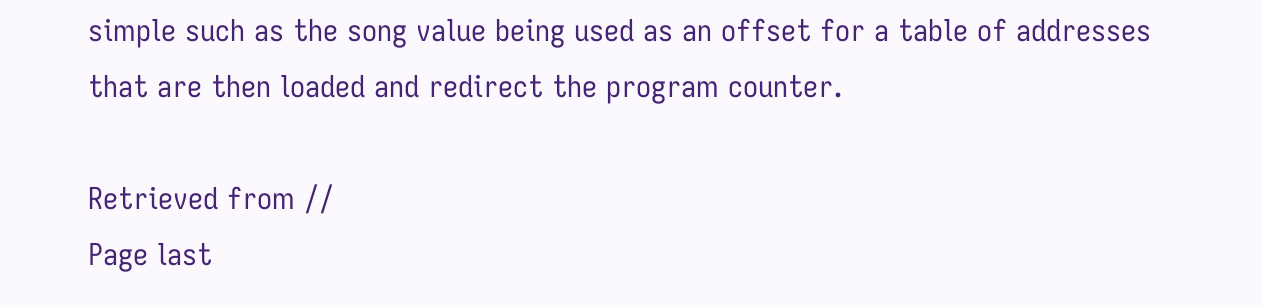simple such as the song value being used as an offset for a table of addresses that are then loaded and redirect the program counter.

Retrieved from //
Page last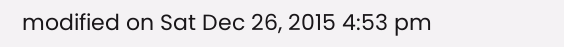modified on Sat Dec 26, 2015 4:53 pm